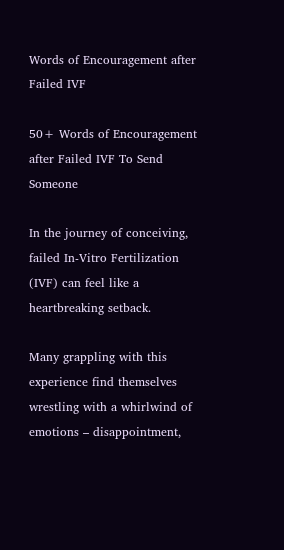Words of Encouragement after Failed IVF

50+ Words of Encouragement after Failed IVF To Send Someone

In the journey of conceiving, failed In-Vitro Fertilization (IVF) can feel like a heartbreaking setback.

Many grappling with this experience find themselves wrestling with a whirlwind of emotions – disappointment,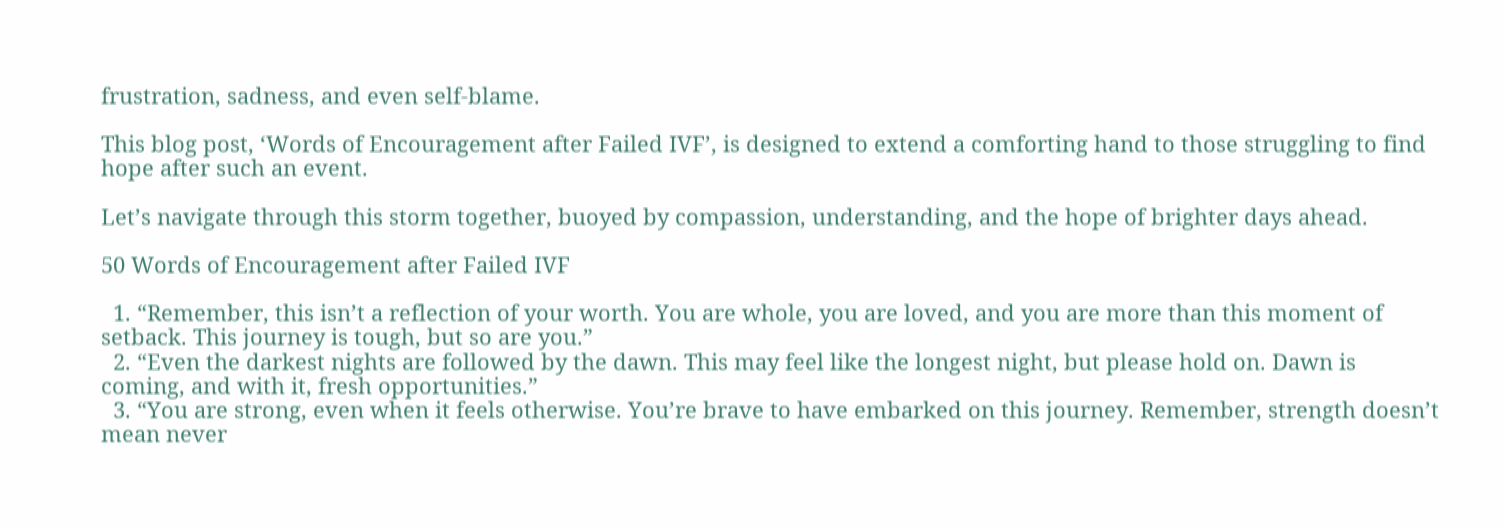frustration, sadness, and even self-blame.

This blog post, ‘Words of Encouragement after Failed IVF’, is designed to extend a comforting hand to those struggling to find hope after such an event.

Let’s navigate through this storm together, buoyed by compassion, understanding, and the hope of brighter days ahead.

50 Words of Encouragement after Failed IVF

  1. “Remember, this isn’t a reflection of your worth. You are whole, you are loved, and you are more than this moment of setback. This journey is tough, but so are you.”
  2. “Even the darkest nights are followed by the dawn. This may feel like the longest night, but please hold on. Dawn is coming, and with it, fresh opportunities.”
  3. “You are strong, even when it feels otherwise. You’re brave to have embarked on this journey. Remember, strength doesn’t mean never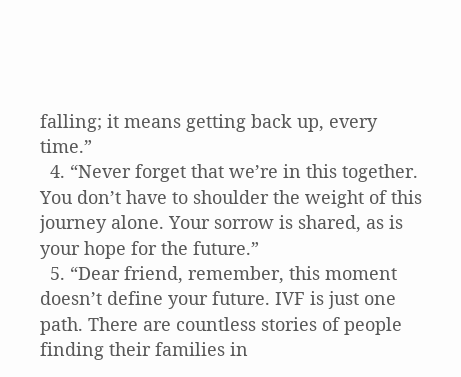falling; it means getting back up, every time.”
  4. “Never forget that we’re in this together. You don’t have to shoulder the weight of this journey alone. Your sorrow is shared, as is your hope for the future.”
  5. “Dear friend, remember, this moment doesn’t define your future. IVF is just one path. There are countless stories of people finding their families in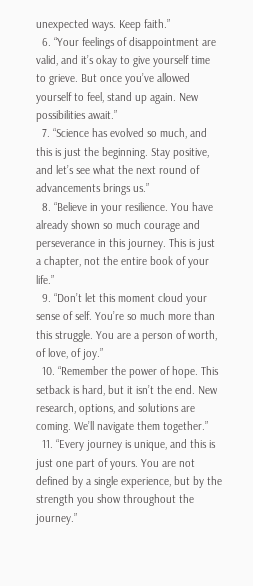unexpected ways. Keep faith.”
  6. “Your feelings of disappointment are valid, and it’s okay to give yourself time to grieve. But once you’ve allowed yourself to feel, stand up again. New possibilities await.”
  7. “Science has evolved so much, and this is just the beginning. Stay positive, and let’s see what the next round of advancements brings us.”
  8. “Believe in your resilience. You have already shown so much courage and perseverance in this journey. This is just a chapter, not the entire book of your life.”
  9. “Don’t let this moment cloud your sense of self. You’re so much more than this struggle. You are a person of worth, of love, of joy.”
  10. “Remember the power of hope. This setback is hard, but it isn’t the end. New research, options, and solutions are coming. We’ll navigate them together.”
  11. “Every journey is unique, and this is just one part of yours. You are not defined by a single experience, but by the strength you show throughout the journey.”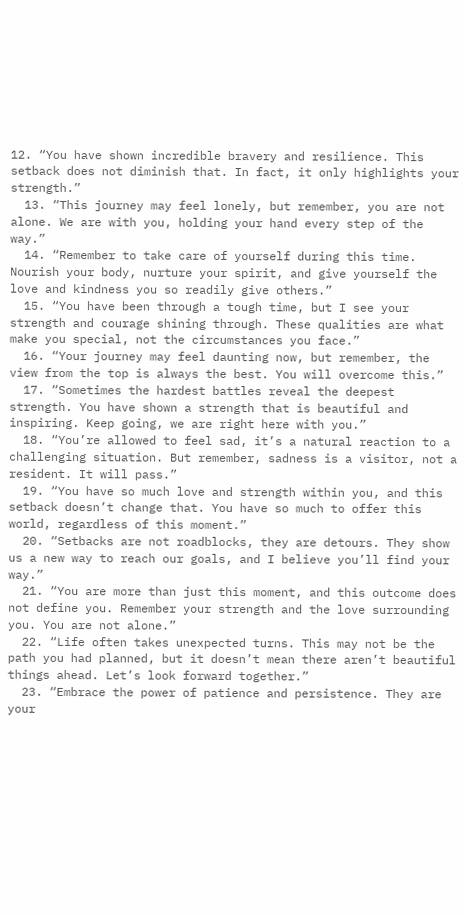12. “You have shown incredible bravery and resilience. This setback does not diminish that. In fact, it only highlights your strength.”
  13. “This journey may feel lonely, but remember, you are not alone. We are with you, holding your hand every step of the way.”
  14. “Remember to take care of yourself during this time. Nourish your body, nurture your spirit, and give yourself the love and kindness you so readily give others.”
  15. “You have been through a tough time, but I see your strength and courage shining through. These qualities are what make you special, not the circumstances you face.”
  16. “Your journey may feel daunting now, but remember, the view from the top is always the best. You will overcome this.”
  17. “Sometimes the hardest battles reveal the deepest strength. You have shown a strength that is beautiful and inspiring. Keep going, we are right here with you.”
  18. “You’re allowed to feel sad, it’s a natural reaction to a challenging situation. But remember, sadness is a visitor, not a resident. It will pass.”
  19. “You have so much love and strength within you, and this setback doesn’t change that. You have so much to offer this world, regardless of this moment.”
  20. “Setbacks are not roadblocks, they are detours. They show us a new way to reach our goals, and I believe you’ll find your way.”
  21. “You are more than just this moment, and this outcome does not define you. Remember your strength and the love surrounding you. You are not alone.”
  22. “Life often takes unexpected turns. This may not be the path you had planned, but it doesn’t mean there aren’t beautiful things ahead. Let’s look forward together.”
  23. “Embrace the power of patience and persistence. They are your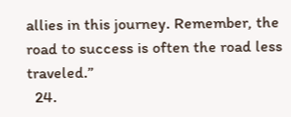allies in this journey. Remember, the road to success is often the road less traveled.”
  24.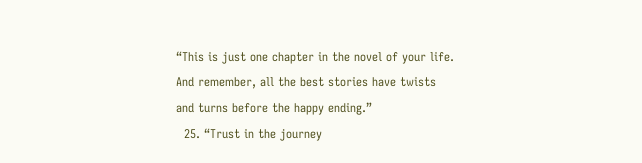“This is just one chapter in the novel of your life. And remember, all the best stories have twists and turns before the happy ending.”
  25. “Trust in the journey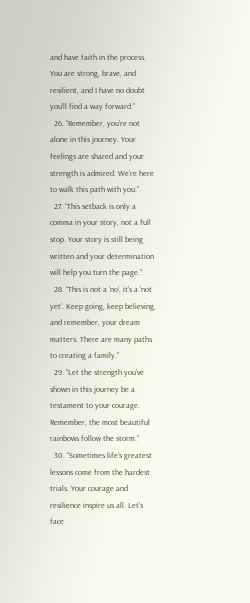and have faith in the process. You are strong, brave, and resilient, and I have no doubt you’ll find a way forward.”
  26. “Remember, you’re not alone in this journey. Your feelings are shared and your strength is admired. We’re here to walk this path with you.”
  27. “This setback is only a comma in your story, not a full stop. Your story is still being written and your determination will help you turn the page.”
  28. “This is not a ‘no’, it’s a ‘not yet’. Keep going, keep believing, and remember, your dream matters. There are many paths to creating a family.”
  29. “Let the strength you’ve shown in this journey be a testament to your courage. Remember, the most beautiful rainbows follow the storm.”
  30. “Sometimes life’s greatest lessons come from the hardest trials. Your courage and resilience inspire us all. Let’s face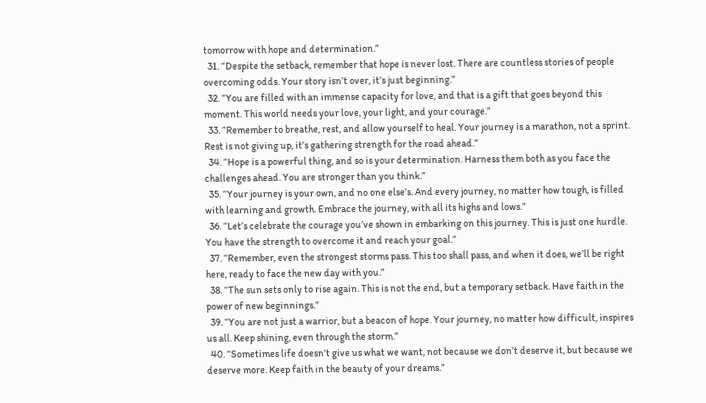tomorrow with hope and determination.”
  31. “Despite the setback, remember that hope is never lost. There are countless stories of people overcoming odds. Your story isn’t over, it’s just beginning.”
  32. “You are filled with an immense capacity for love, and that is a gift that goes beyond this moment. This world needs your love, your light, and your courage.”
  33. “Remember to breathe, rest, and allow yourself to heal. Your journey is a marathon, not a sprint. Rest is not giving up, it’s gathering strength for the road ahead.”
  34. “Hope is a powerful thing, and so is your determination. Harness them both as you face the challenges ahead. You are stronger than you think.”
  35. “Your journey is your own, and no one else’s. And every journey, no matter how tough, is filled with learning and growth. Embrace the journey, with all its highs and lows.”
  36. “Let’s celebrate the courage you’ve shown in embarking on this journey. This is just one hurdle. You have the strength to overcome it and reach your goal.”
  37. “Remember, even the strongest storms pass. This too shall pass, and when it does, we’ll be right here, ready to face the new day with you.”
  38. “The sun sets only to rise again. This is not the end, but a temporary setback. Have faith in the power of new beginnings.”
  39. “You are not just a warrior, but a beacon of hope. Your journey, no matter how difficult, inspires us all. Keep shining, even through the storm.”
  40. “Sometimes life doesn’t give us what we want, not because we don’t deserve it, but because we deserve more. Keep faith in the beauty of your dreams.”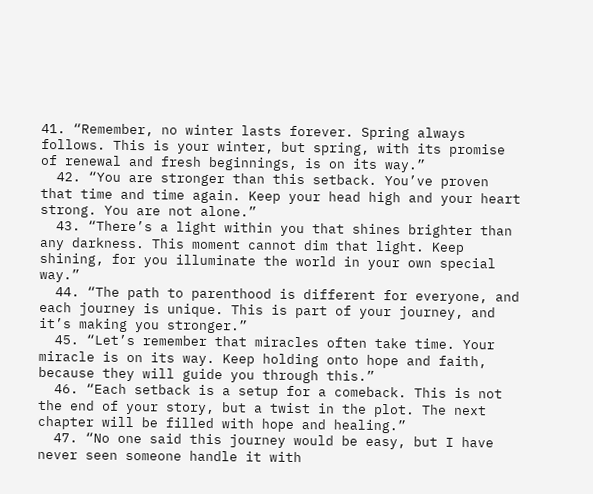41. “Remember, no winter lasts forever. Spring always follows. This is your winter, but spring, with its promise of renewal and fresh beginnings, is on its way.”
  42. “You are stronger than this setback. You’ve proven that time and time again. Keep your head high and your heart strong. You are not alone.”
  43. “There’s a light within you that shines brighter than any darkness. This moment cannot dim that light. Keep shining, for you illuminate the world in your own special way.”
  44. “The path to parenthood is different for everyone, and each journey is unique. This is part of your journey, and it’s making you stronger.”
  45. “Let’s remember that miracles often take time. Your miracle is on its way. Keep holding onto hope and faith, because they will guide you through this.”
  46. “Each setback is a setup for a comeback. This is not the end of your story, but a twist in the plot. The next chapter will be filled with hope and healing.”
  47. “No one said this journey would be easy, but I have never seen someone handle it with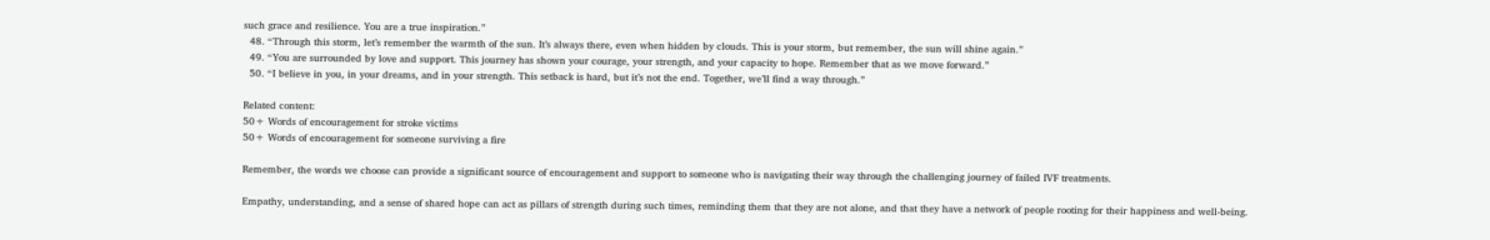such grace and resilience. You are a true inspiration.”
  48. “Through this storm, let’s remember the warmth of the sun. It’s always there, even when hidden by clouds. This is your storm, but remember, the sun will shine again.”
  49. “You are surrounded by love and support. This journey has shown your courage, your strength, and your capacity to hope. Remember that as we move forward.”
  50. “I believe in you, in your dreams, and in your strength. This setback is hard, but it’s not the end. Together, we’ll find a way through.”

Related content:
50+ Words of encouragement for stroke victims
50+ Words of encouragement for someone surviving a fire

Remember, the words we choose can provide a significant source of encouragement and support to someone who is navigating their way through the challenging journey of failed IVF treatments.

Empathy, understanding, and a sense of shared hope can act as pillars of strength during such times, reminding them that they are not alone, and that they have a network of people rooting for their happiness and well-being.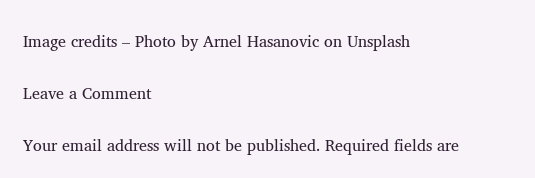Image credits – Photo by Arnel Hasanovic on Unsplash

Leave a Comment

Your email address will not be published. Required fields are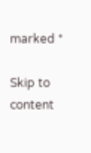marked *

Skip to content